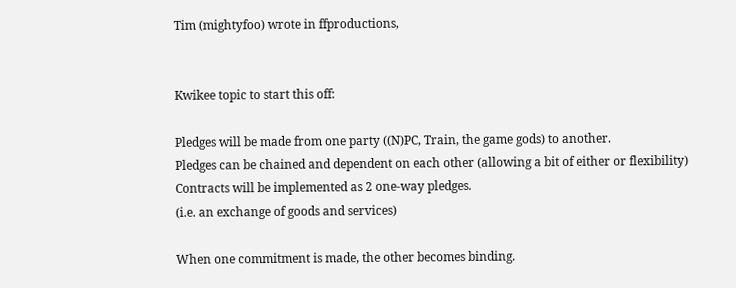Tim (mightyfoo) wrote in ffproductions,


Kwikee topic to start this off:

Pledges will be made from one party ((N)PC, Train, the game gods) to another.
Pledges can be chained and dependent on each other (allowing a bit of either or flexibility)
Contracts will be implemented as 2 one-way pledges.
(i.e. an exchange of goods and services)

When one commitment is made, the other becomes binding.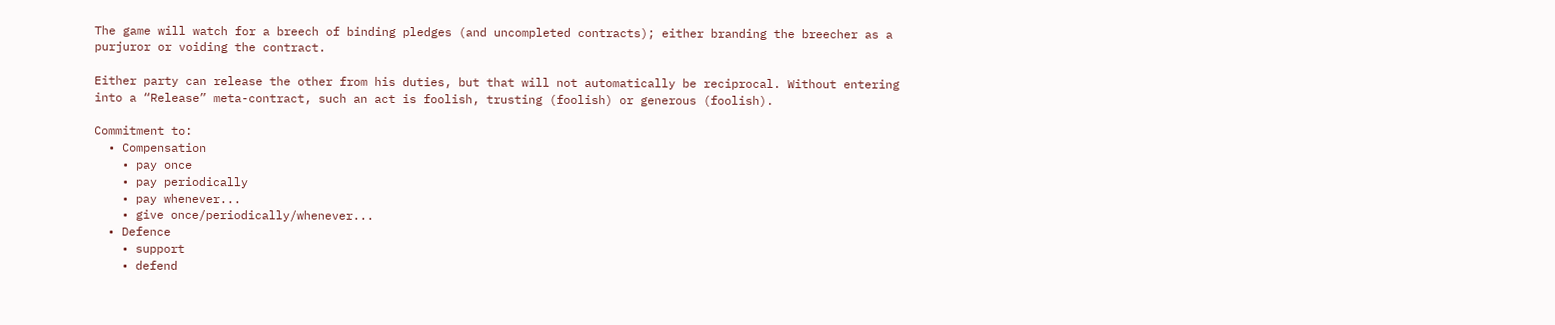The game will watch for a breech of binding pledges (and uncompleted contracts); either branding the breecher as a purjuror or voiding the contract.

Either party can release the other from his duties, but that will not automatically be reciprocal. Without entering into a “Release” meta-contract, such an act is foolish, trusting (foolish) or generous (foolish).

Commitment to:
  • Compensation
    • pay once
    • pay periodically
    • pay whenever...
    • give once/periodically/whenever...
  • Defence
    • support
    • defend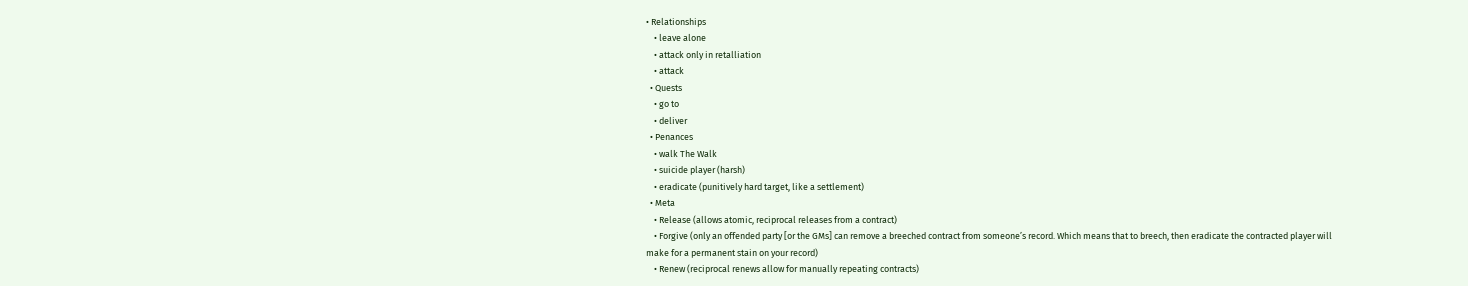• Relationships
    • leave alone
    • attack only in retalliation
    • attack
  • Quests
    • go to
    • deliver
  • Penances
    • walk The Walk
    • suicide player (harsh)
    • eradicate (punitively hard target, like a settlement)
  • Meta
    • Release (allows atomic, reciprocal releases from a contract)
    • Forgive (only an offended party [or the GMs] can remove a breeched contract from someone’s record. Which means that to breech, then eradicate the contracted player will make for a permanent stain on your record)
    • Renew (reciprocal renews allow for manually repeating contracts)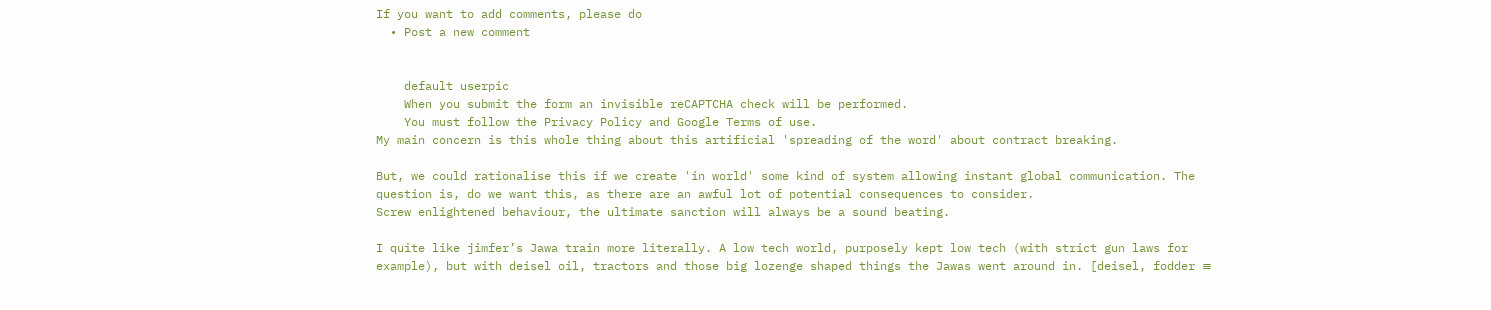If you want to add comments, please do
  • Post a new comment


    default userpic
    When you submit the form an invisible reCAPTCHA check will be performed.
    You must follow the Privacy Policy and Google Terms of use.
My main concern is this whole thing about this artificial 'spreading of the word' about contract breaking.

But, we could rationalise this if we create 'in world' some kind of system allowing instant global communication. The question is, do we want this, as there are an awful lot of potential consequences to consider.
Screw enlightened behaviour, the ultimate sanction will always be a sound beating.

I quite like jimfer’s Jawa train more literally. A low tech world, purposely kept low tech (with strict gun laws for example), but with deisel oil, tractors and those big lozenge shaped things the Jawas went around in. [deisel, fodder ≡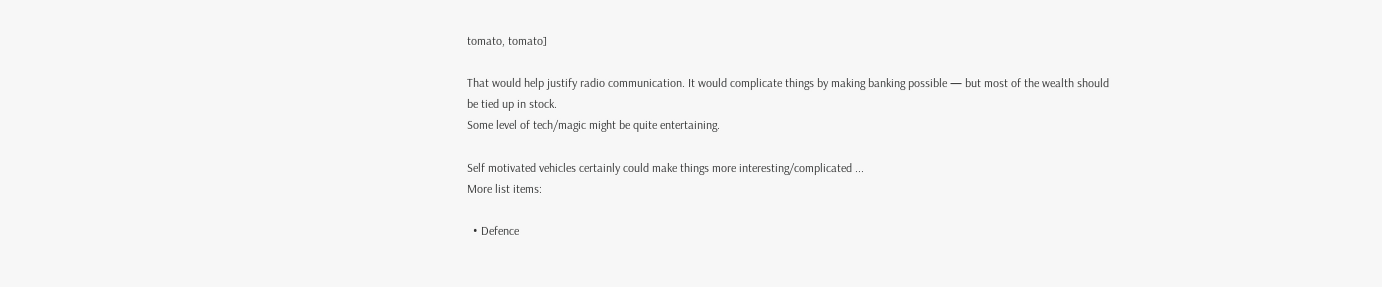tomato, tomato]

That would help justify radio communication. It would complicate things by making banking possible — but most of the wealth should be tied up in stock.
Some level of tech/magic might be quite entertaining.

Self motivated vehicles certainly could make things more interesting/complicated ...
More list items:

  • Defence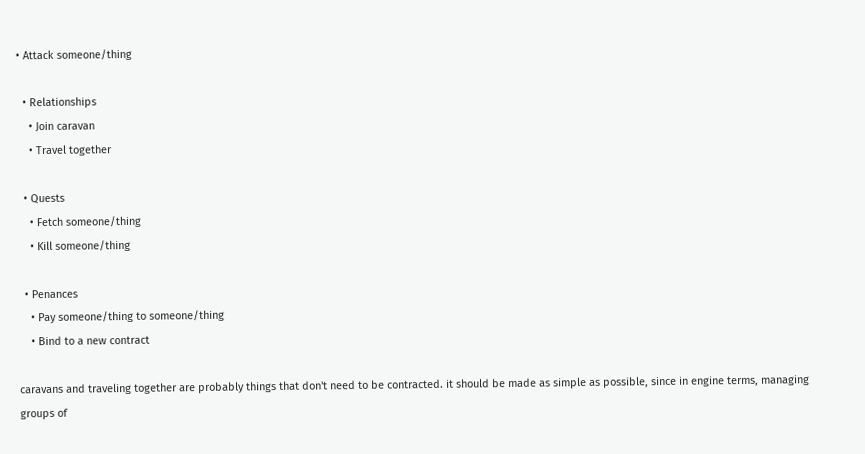• Attack someone/thing

  • Relationships
    • Join caravan
    • Travel together

  • Quests
    • Fetch someone/thing
    • Kill someone/thing

  • Penances
    • Pay someone/thing to someone/thing
    • Bind to a new contract

caravans and traveling together are probably things that don't need to be contracted. it should be made as simple as possible, since in engine terms, managing groups of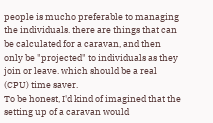people is mucho preferable to managing the individuals. there are things that can be calculated for a caravan, and then only be "projected" to individuals as they join or leave. which should be a real (CPU) time saver.
To be honest, I'd kind of imagined that the setting up of a caravan would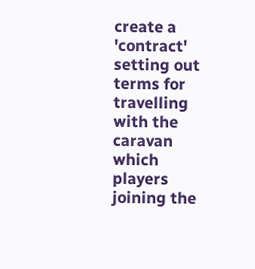create a 'contract' setting out terms for travelling with the caravan which players joining the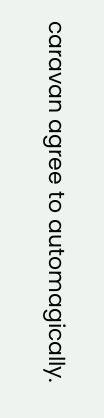caravan agree to automagically.